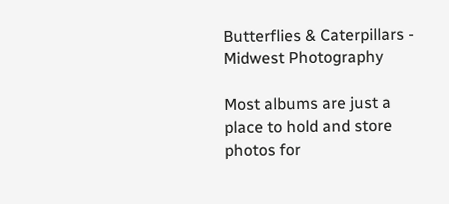Butterflies & Caterpillars - Midwest Photography

Most albums are just a place to hold and store photos for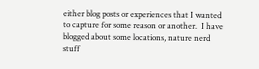either blog posts or experiences that I wanted to capture for some reason or another.  I have blogged about some locations, nature nerd stuff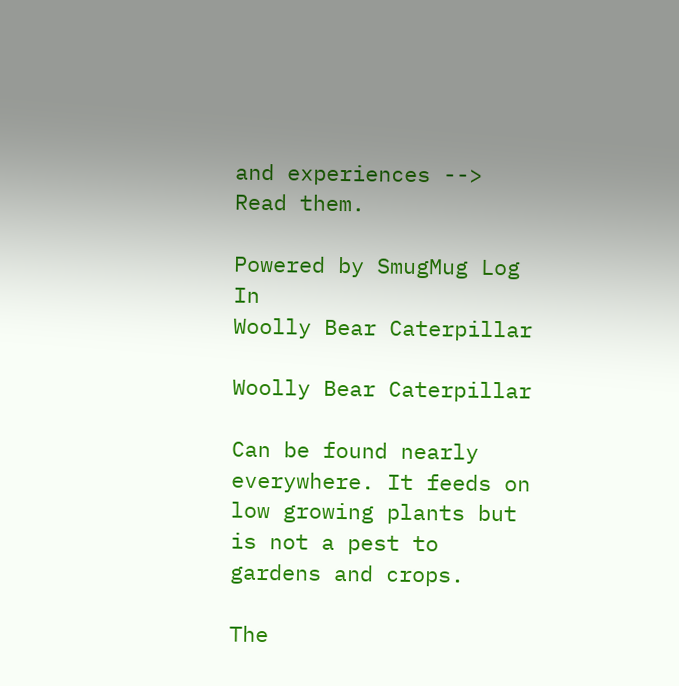and experiences --> Read them.

Powered by SmugMug Log In
Woolly Bear Caterpillar

Woolly Bear Caterpillar

Can be found nearly everywhere. It feeds on low growing plants but is not a pest to gardens and crops.

The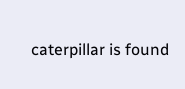caterpillar is found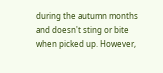during the autumn months and doesn't sting or bite when picked up. However,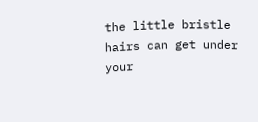the little bristle hairs can get under your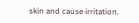skin and cause irritation.